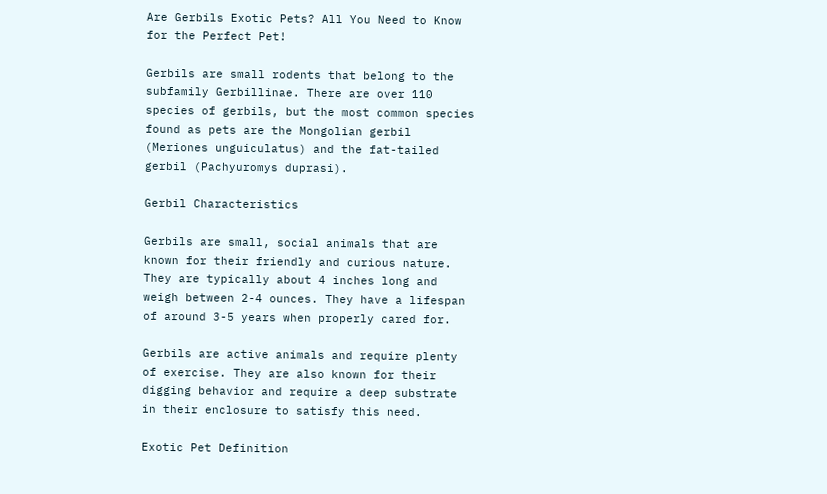Are Gerbils Exotic Pets? All You Need to Know for the Perfect Pet!

Gerbils are small rodents that belong to the subfamily Gerbillinae. There are over 110 species of gerbils, but the most common species found as pets are the Mongolian gerbil (Meriones unguiculatus) and the fat-tailed gerbil (Pachyuromys duprasi).

Gerbil Characteristics

Gerbils are small, social animals that are known for their friendly and curious nature. They are typically about 4 inches long and weigh between 2-4 ounces. They have a lifespan of around 3-5 years when properly cared for.

Gerbils are active animals and require plenty of exercise. They are also known for their digging behavior and require a deep substrate in their enclosure to satisfy this need.

Exotic Pet Definition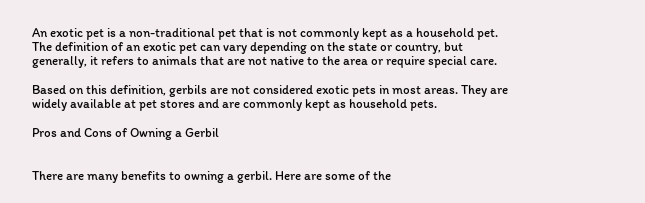An exotic pet is a non-traditional pet that is not commonly kept as a household pet. The definition of an exotic pet can vary depending on the state or country, but generally, it refers to animals that are not native to the area or require special care.

Based on this definition, gerbils are not considered exotic pets in most areas. They are widely available at pet stores and are commonly kept as household pets.

Pros and Cons of Owning a Gerbil


There are many benefits to owning a gerbil. Here are some of the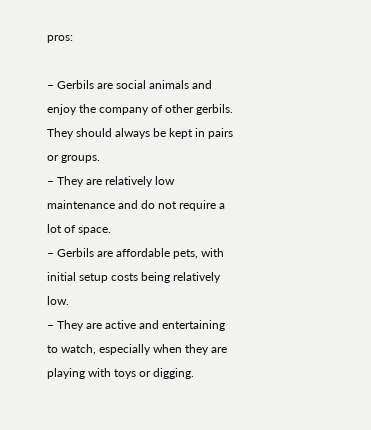pros:

– Gerbils are social animals and enjoy the company of other gerbils. They should always be kept in pairs or groups.
– They are relatively low maintenance and do not require a lot of space.
– Gerbils are affordable pets, with initial setup costs being relatively low.
– They are active and entertaining to watch, especially when they are playing with toys or digging.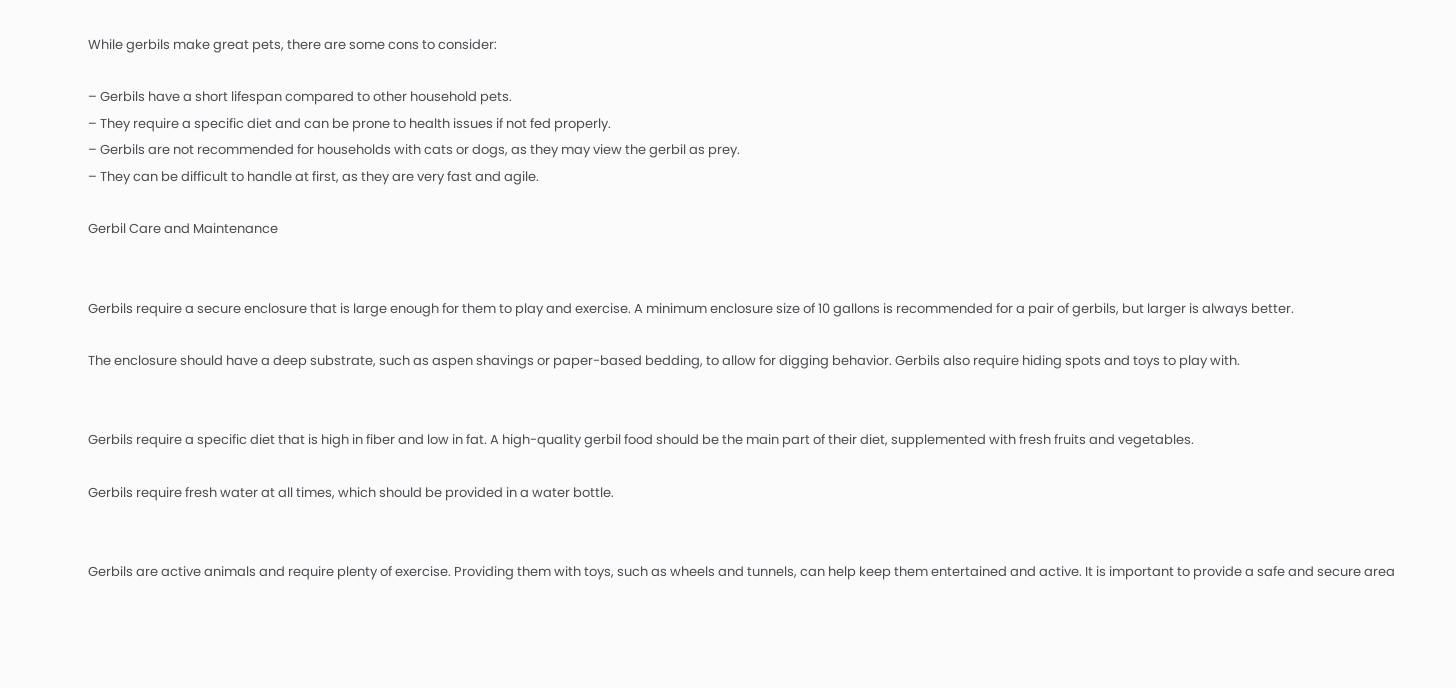While gerbils make great pets, there are some cons to consider:

– Gerbils have a short lifespan compared to other household pets.
– They require a specific diet and can be prone to health issues if not fed properly.
– Gerbils are not recommended for households with cats or dogs, as they may view the gerbil as prey.
– They can be difficult to handle at first, as they are very fast and agile.

Gerbil Care and Maintenance


Gerbils require a secure enclosure that is large enough for them to play and exercise. A minimum enclosure size of 10 gallons is recommended for a pair of gerbils, but larger is always better.

The enclosure should have a deep substrate, such as aspen shavings or paper-based bedding, to allow for digging behavior. Gerbils also require hiding spots and toys to play with.


Gerbils require a specific diet that is high in fiber and low in fat. A high-quality gerbil food should be the main part of their diet, supplemented with fresh fruits and vegetables.

Gerbils require fresh water at all times, which should be provided in a water bottle.


Gerbils are active animals and require plenty of exercise. Providing them with toys, such as wheels and tunnels, can help keep them entertained and active. It is important to provide a safe and secure area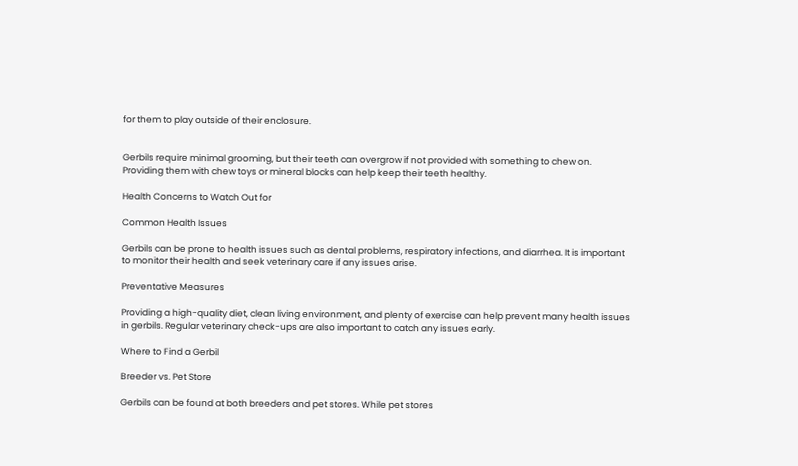for them to play outside of their enclosure.


Gerbils require minimal grooming, but their teeth can overgrow if not provided with something to chew on. Providing them with chew toys or mineral blocks can help keep their teeth healthy.

Health Concerns to Watch Out for

Common Health Issues

Gerbils can be prone to health issues such as dental problems, respiratory infections, and diarrhea. It is important to monitor their health and seek veterinary care if any issues arise.

Preventative Measures

Providing a high-quality diet, clean living environment, and plenty of exercise can help prevent many health issues in gerbils. Regular veterinary check-ups are also important to catch any issues early.

Where to Find a Gerbil

Breeder vs. Pet Store

Gerbils can be found at both breeders and pet stores. While pet stores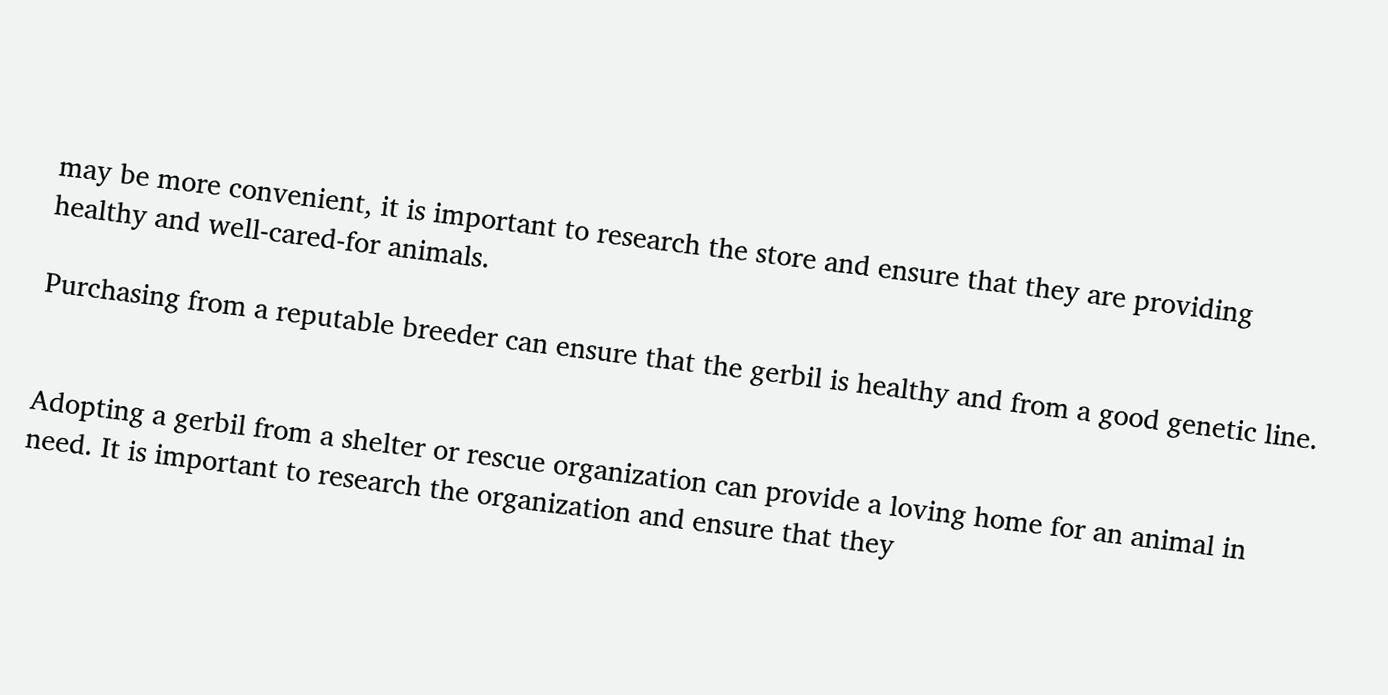may be more convenient, it is important to research the store and ensure that they are providing healthy and well-cared-for animals.

Purchasing from a reputable breeder can ensure that the gerbil is healthy and from a good genetic line.


Adopting a gerbil from a shelter or rescue organization can provide a loving home for an animal in need. It is important to research the organization and ensure that they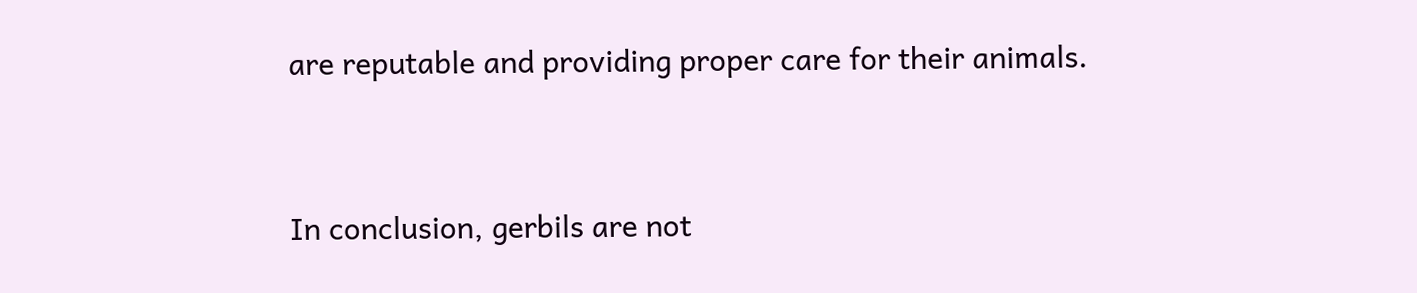are reputable and providing proper care for their animals.


In conclusion, gerbils are not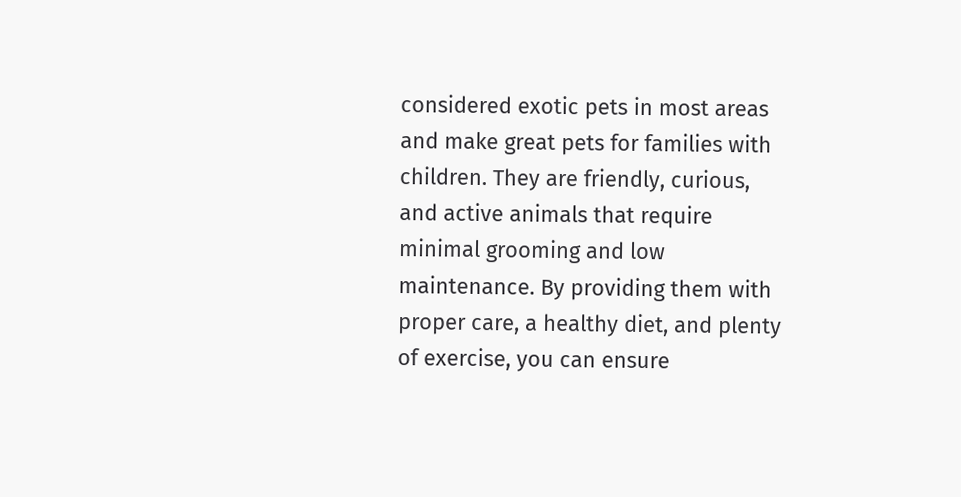considered exotic pets in most areas and make great pets for families with children. They are friendly, curious, and active animals that require minimal grooming and low maintenance. By providing them with proper care, a healthy diet, and plenty of exercise, you can ensure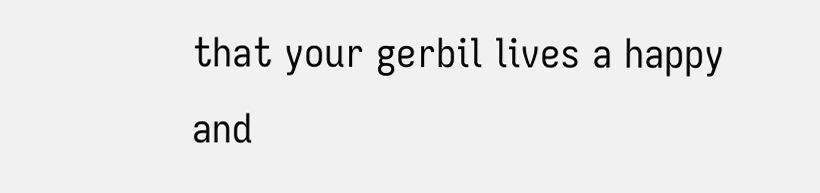that your gerbil lives a happy and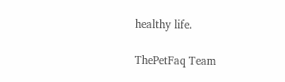healthy life.

ThePetFaq Team